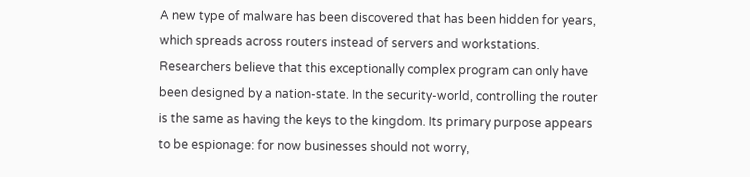A new type of malware has been discovered that has been hidden for years, which spreads across routers instead of servers and workstations. Researchers believe that this exceptionally complex program can only have been designed by a nation-state. In the security-world, controlling the router is the same as having the keys to the kingdom. Its primary purpose appears to be espionage: for now businesses should not worry,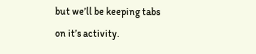but we’ll be keeping tabs on it’s activity.